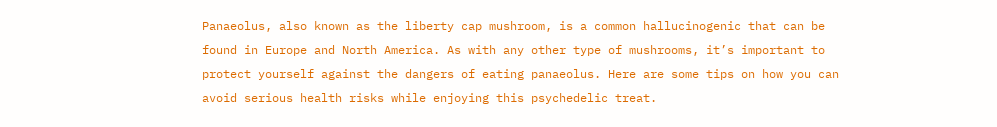Panaeolus, also known as the liberty cap mushroom, is a common hallucinogenic that can be found in Europe and North America. As with any other type of mushrooms, it’s important to protect yourself against the dangers of eating panaeolus. Here are some tips on how you can avoid serious health risks while enjoying this psychedelic treat.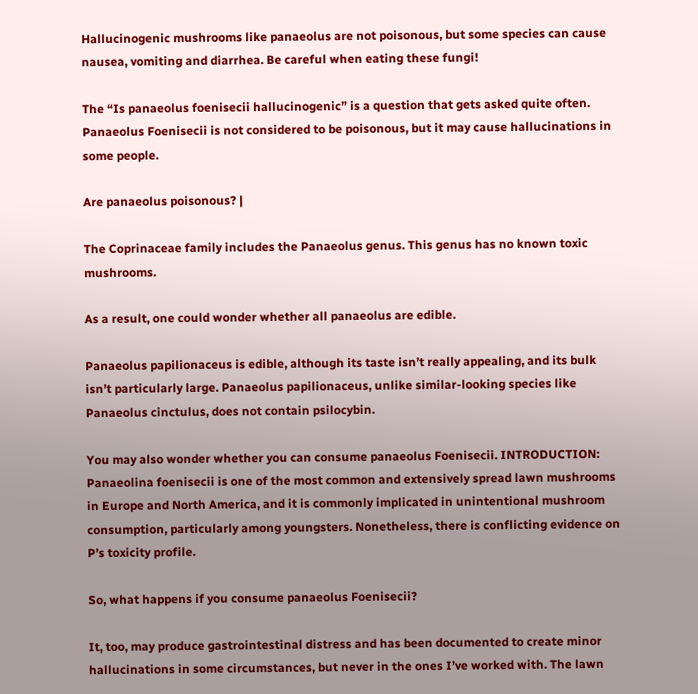Hallucinogenic mushrooms like panaeolus are not poisonous, but some species can cause nausea, vomiting and diarrhea. Be careful when eating these fungi!

The “Is panaeolus foenisecii hallucinogenic” is a question that gets asked quite often. Panaeolus Foenisecii is not considered to be poisonous, but it may cause hallucinations in some people.

Are panaeolus poisonous? |

The Coprinaceae family includes the Panaeolus genus. This genus has no known toxic mushrooms.

As a result, one could wonder whether all panaeolus are edible.

Panaeolus papilionaceus is edible, although its taste isn’t really appealing, and its bulk isn’t particularly large. Panaeolus papilionaceus, unlike similar-looking species like Panaeolus cinctulus, does not contain psilocybin.

You may also wonder whether you can consume panaeolus Foenisecii. INTRODUCTION: Panaeolina foenisecii is one of the most common and extensively spread lawn mushrooms in Europe and North America, and it is commonly implicated in unintentional mushroom consumption, particularly among youngsters. Nonetheless, there is conflicting evidence on P’s toxicity profile.

So, what happens if you consume panaeolus Foenisecii?

It, too, may produce gastrointestinal distress and has been documented to create minor hallucinations in some circumstances, but never in the ones I’ve worked with. The lawn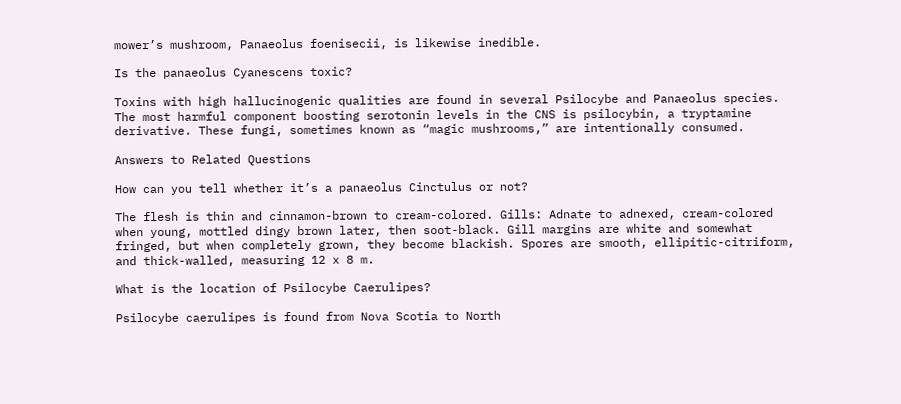mower’s mushroom, Panaeolus foenisecii, is likewise inedible.

Is the panaeolus Cyanescens toxic?

Toxins with high hallucinogenic qualities are found in several Psilocybe and Panaeolus species. The most harmful component boosting serotonin levels in the CNS is psilocybin, a tryptamine derivative. These fungi, sometimes known as “magic mushrooms,” are intentionally consumed.

Answers to Related Questions

How can you tell whether it’s a panaeolus Cinctulus or not?

The flesh is thin and cinnamon-brown to cream-colored. Gills: Adnate to adnexed, cream-colored when young, mottled dingy brown later, then soot-black. Gill margins are white and somewhat fringed, but when completely grown, they become blackish. Spores are smooth, ellipitic-citriform, and thick-walled, measuring 12 x 8 m.

What is the location of Psilocybe Caerulipes?

Psilocybe caerulipes is found from Nova Scotia to North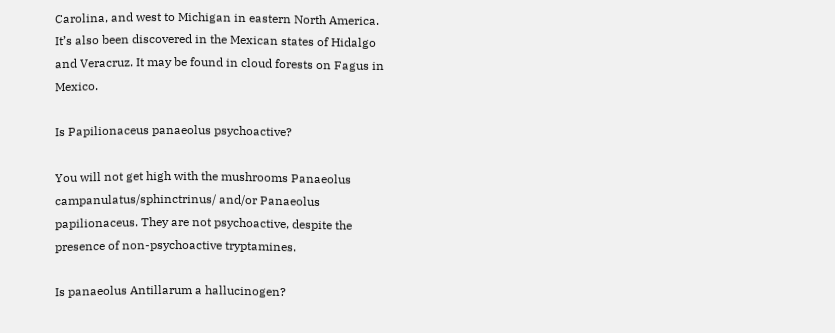Carolina, and west to Michigan in eastern North America. It’s also been discovered in the Mexican states of Hidalgo and Veracruz. It may be found in cloud forests on Fagus in Mexico.

Is Papilionaceus panaeolus psychoactive?

You will not get high with the mushrooms Panaeolus campanulatus/sphinctrinus/ and/or Panaeolus papilionaceus. They are not psychoactive, despite the presence of non-psychoactive tryptamines.

Is panaeolus Antillarum a hallucinogen?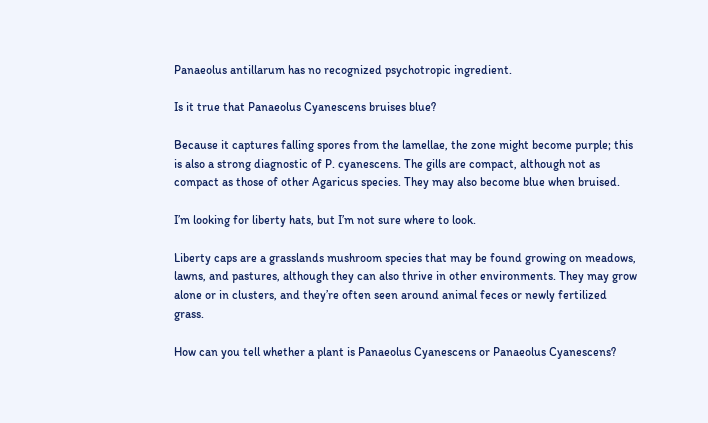Panaeolus antillarum has no recognized psychotropic ingredient.

Is it true that Panaeolus Cyanescens bruises blue?

Because it captures falling spores from the lamellae, the zone might become purple; this is also a strong diagnostic of P. cyanescens. The gills are compact, although not as compact as those of other Agaricus species. They may also become blue when bruised.

I’m looking for liberty hats, but I’m not sure where to look.

Liberty caps are a grasslands mushroom species that may be found growing on meadows, lawns, and pastures, although they can also thrive in other environments. They may grow alone or in clusters, and they’re often seen around animal feces or newly fertilized grass.

How can you tell whether a plant is Panaeolus Cyanescens or Panaeolus Cyanescens?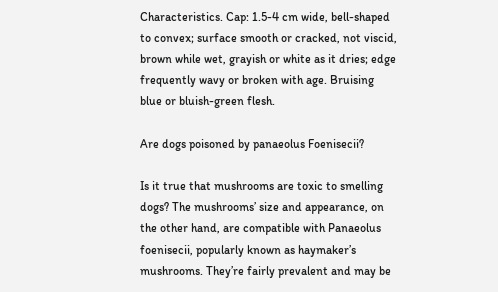Characteristics. Cap: 1.5-4 cm wide, bell-shaped to convex; surface smooth or cracked, not viscid, brown while wet, grayish or white as it dries; edge frequently wavy or broken with age. Bruising blue or bluish-green flesh.

Are dogs poisoned by panaeolus Foenisecii?

Is it true that mushrooms are toxic to smelling dogs? The mushrooms’ size and appearance, on the other hand, are compatible with Panaeolus foenisecii, popularly known as haymaker’s mushrooms. They’re fairly prevalent and may be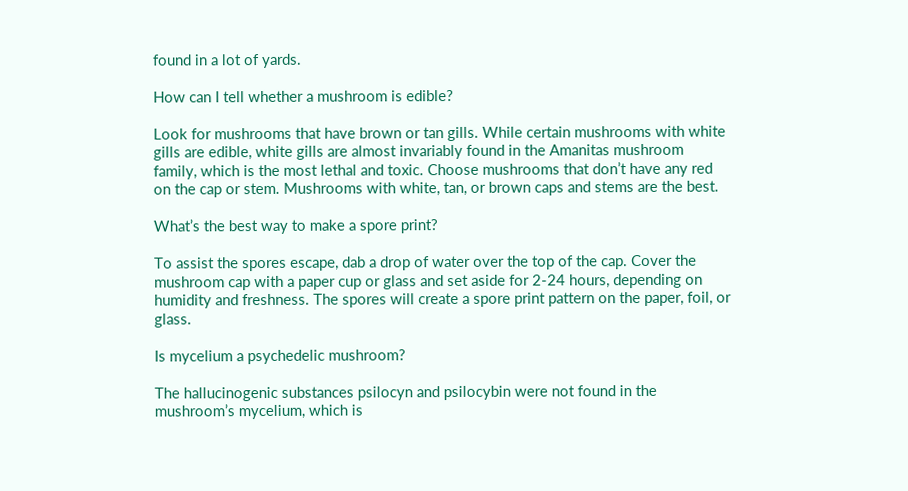found in a lot of yards.

How can I tell whether a mushroom is edible?

Look for mushrooms that have brown or tan gills. While certain mushrooms with white gills are edible, white gills are almost invariably found in the Amanitas mushroom family, which is the most lethal and toxic. Choose mushrooms that don’t have any red on the cap or stem. Mushrooms with white, tan, or brown caps and stems are the best.

What’s the best way to make a spore print?

To assist the spores escape, dab a drop of water over the top of the cap. Cover the mushroom cap with a paper cup or glass and set aside for 2-24 hours, depending on humidity and freshness. The spores will create a spore print pattern on the paper, foil, or glass.

Is mycelium a psychedelic mushroom?

The hallucinogenic substances psilocyn and psilocybin were not found in the mushroom’s mycelium, which is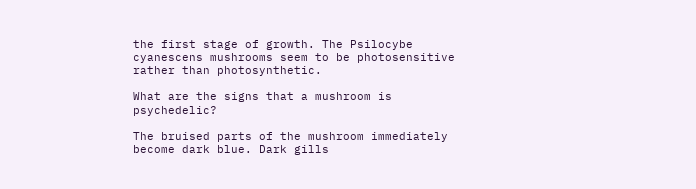the first stage of growth. The Psilocybe cyanescens mushrooms seem to be photosensitive rather than photosynthetic.

What are the signs that a mushroom is psychedelic?

The bruised parts of the mushroom immediately become dark blue. Dark gills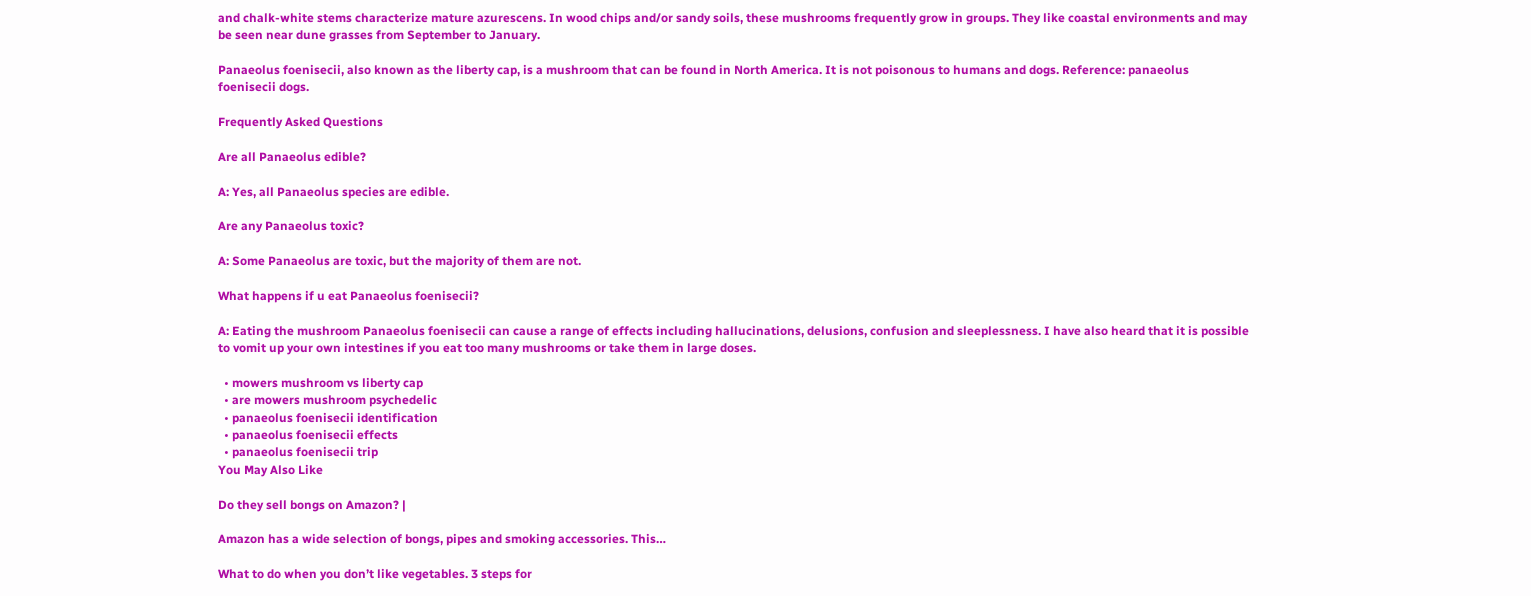and chalk-white stems characterize mature azurescens. In wood chips and/or sandy soils, these mushrooms frequently grow in groups. They like coastal environments and may be seen near dune grasses from September to January.

Panaeolus foenisecii, also known as the liberty cap, is a mushroom that can be found in North America. It is not poisonous to humans and dogs. Reference: panaeolus foenisecii dogs.

Frequently Asked Questions

Are all Panaeolus edible?

A: Yes, all Panaeolus species are edible.

Are any Panaeolus toxic?

A: Some Panaeolus are toxic, but the majority of them are not.

What happens if u eat Panaeolus foenisecii?

A: Eating the mushroom Panaeolus foenisecii can cause a range of effects including hallucinations, delusions, confusion and sleeplessness. I have also heard that it is possible to vomit up your own intestines if you eat too many mushrooms or take them in large doses.

  • mowers mushroom vs liberty cap
  • are mowers mushroom psychedelic
  • panaeolus foenisecii identification
  • panaeolus foenisecii effects
  • panaeolus foenisecii trip
You May Also Like

Do they sell bongs on Amazon? |

Amazon has a wide selection of bongs, pipes and smoking accessories. This…

What to do when you don’t like vegetables. 3 steps for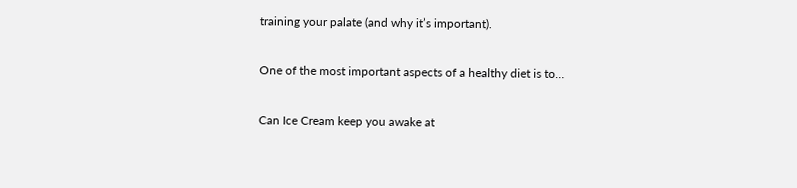training your palate (and why it’s important).

One of the most important aspects of a healthy diet is to…

Can Ice Cream keep you awake at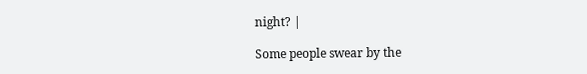night? |

Some people swear by the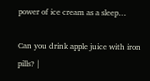power of ice cream as a sleep…

Can you drink apple juice with iron pills? |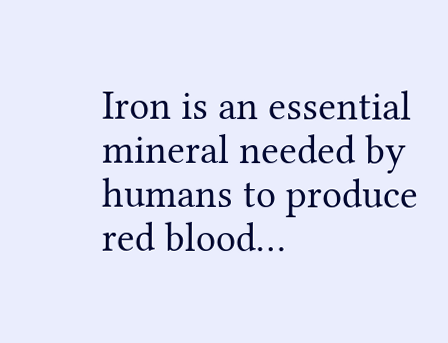Iron is an essential mineral needed by humans to produce red blood…